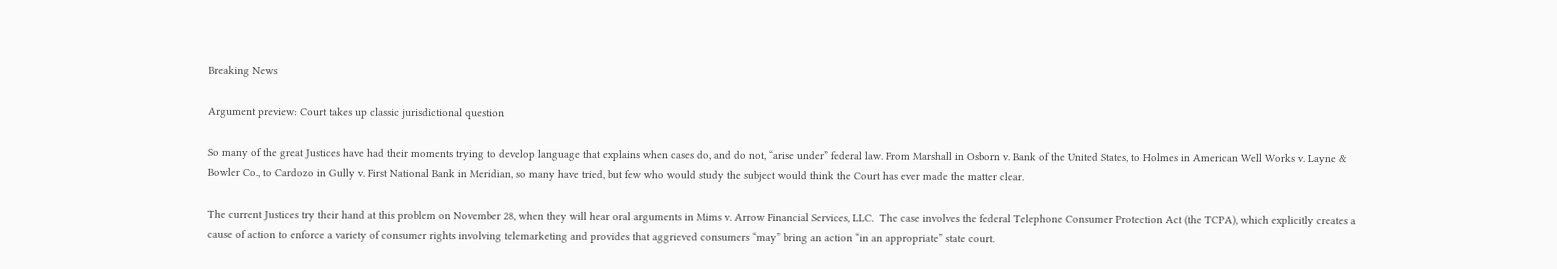Breaking News

Argument preview: Court takes up classic jurisdictional question

So many of the great Justices have had their moments trying to develop language that explains when cases do, and do not, “arise under” federal law. From Marshall in Osborn v. Bank of the United States, to Holmes in American Well Works v. Layne & Bowler Co., to Cardozo in Gully v. First National Bank in Meridian, so many have tried, but few who would study the subject would think the Court has ever made the matter clear.

The current Justices try their hand at this problem on November 28, when they will hear oral arguments in Mims v. Arrow Financial Services, LLC.  The case involves the federal Telephone Consumer Protection Act (the TCPA), which explicitly creates a cause of action to enforce a variety of consumer rights involving telemarketing and provides that aggrieved consumers “may” bring an action “in an appropriate” state court.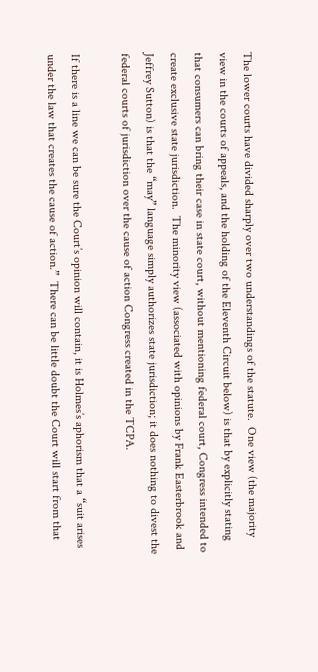The lower courts have divided sharply over two understandings of the statute.  One view (the majority view in the courts of appeals, and the holding of the Eleventh Circuit below) is that by explicitly stating that consumers can bring their case in state court, without mentioning federal court, Congress intended to create exclusive state jurisdiction.  The minority view (associated with opinions by Frank Easterbrook and Jeffrey Sutton) is that the “may” language simply authorizes state jurisdiction; it does nothing to divest the federal courts of jurisdiction over the cause of action Congress created in the TCPA.

If there is a line we can be sure the Court’s opinion will contain, it is Holmes’s aphorism that a “suit arises under the law that creates the cause of action.”  There can be little doubt the Court will start from that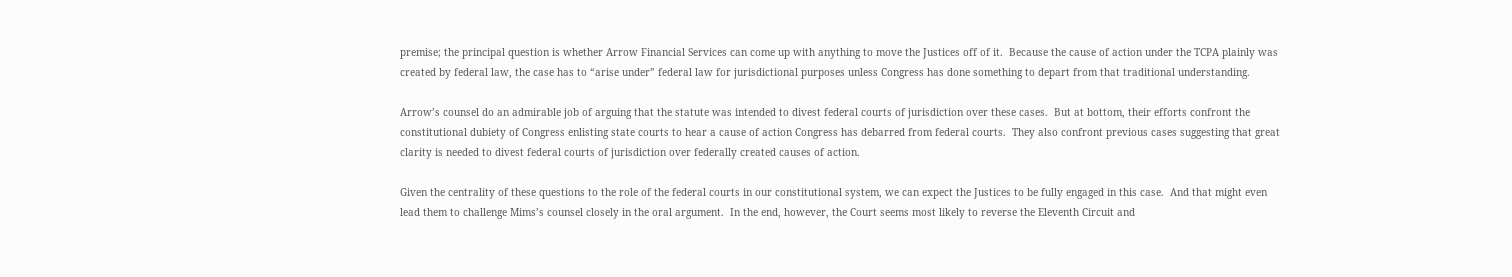premise; the principal question is whether Arrow Financial Services can come up with anything to move the Justices off of it.  Because the cause of action under the TCPA plainly was created by federal law, the case has to “arise under” federal law for jurisdictional purposes unless Congress has done something to depart from that traditional understanding.

Arrow’s counsel do an admirable job of arguing that the statute was intended to divest federal courts of jurisdiction over these cases.  But at bottom, their efforts confront the constitutional dubiety of Congress enlisting state courts to hear a cause of action Congress has debarred from federal courts.  They also confront previous cases suggesting that great clarity is needed to divest federal courts of jurisdiction over federally created causes of action.

Given the centrality of these questions to the role of the federal courts in our constitutional system, we can expect the Justices to be fully engaged in this case.  And that might even lead them to challenge Mims’s counsel closely in the oral argument.  In the end, however, the Court seems most likely to reverse the Eleventh Circuit and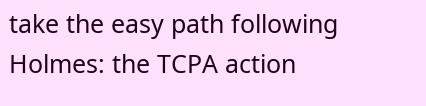take the easy path following Holmes: the TCPA action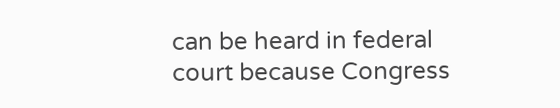can be heard in federal court because Congress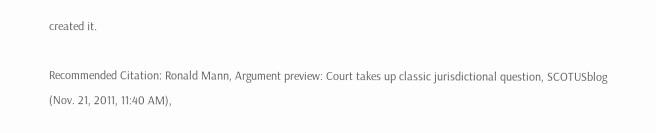created it.

Recommended Citation: Ronald Mann, Argument preview: Court takes up classic jurisdictional question, SCOTUSblog (Nov. 21, 2011, 11:40 AM),